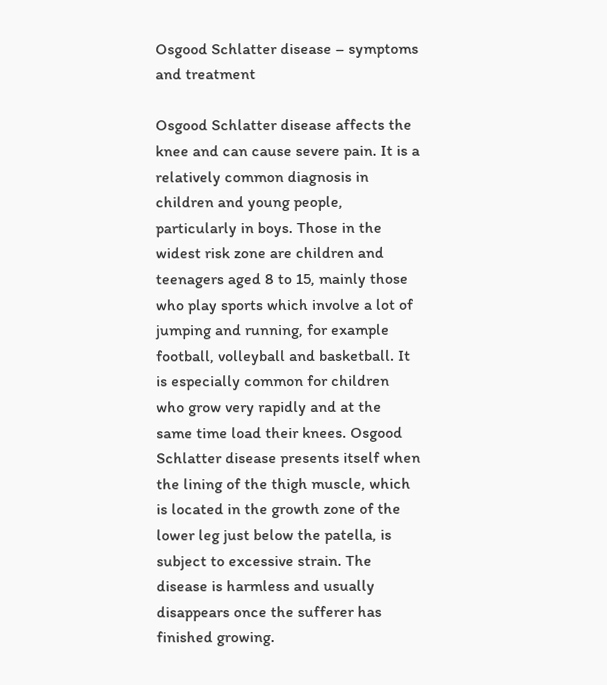Osgood Schlatter disease – symptoms and treatment

Osgood Schlatter disease affects the knee and can cause severe pain. It is a relatively common diagnosis in children and young people, particularly in boys. Those in the widest risk zone are children and teenagers aged 8 to 15, mainly those who play sports which involve a lot of jumping and running, for example football, volleyball and basketball. It is especially common for children who grow very rapidly and at the same time load their knees. Osgood Schlatter disease presents itself when the lining of the thigh muscle, which is located in the growth zone of the lower leg just below the patella, is subject to excessive strain. The disease is harmless and usually disappears once the sufferer has finished growing.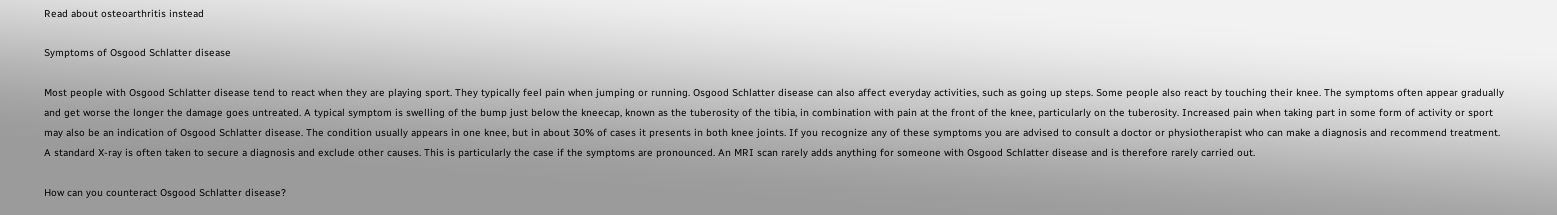Read about osteoarthritis instead

Symptoms of Osgood Schlatter disease

Most people with Osgood Schlatter disease tend to react when they are playing sport. They typically feel pain when jumping or running. Osgood Schlatter disease can also affect everyday activities, such as going up steps. Some people also react by touching their knee. The symptoms often appear gradually and get worse the longer the damage goes untreated. A typical symptom is swelling of the bump just below the kneecap, known as the tuberosity of the tibia, in combination with pain at the front of the knee, particularly on the tuberosity. Increased pain when taking part in some form of activity or sport may also be an indication of Osgood Schlatter disease. The condition usually appears in one knee, but in about 30% of cases it presents in both knee joints. If you recognize any of these symptoms you are advised to consult a doctor or physiotherapist who can make a diagnosis and recommend treatment. A standard X-ray is often taken to secure a diagnosis and exclude other causes. This is particularly the case if the symptoms are pronounced. An MRI scan rarely adds anything for someone with Osgood Schlatter disease and is therefore rarely carried out.

How can you counteract Osgood Schlatter disease?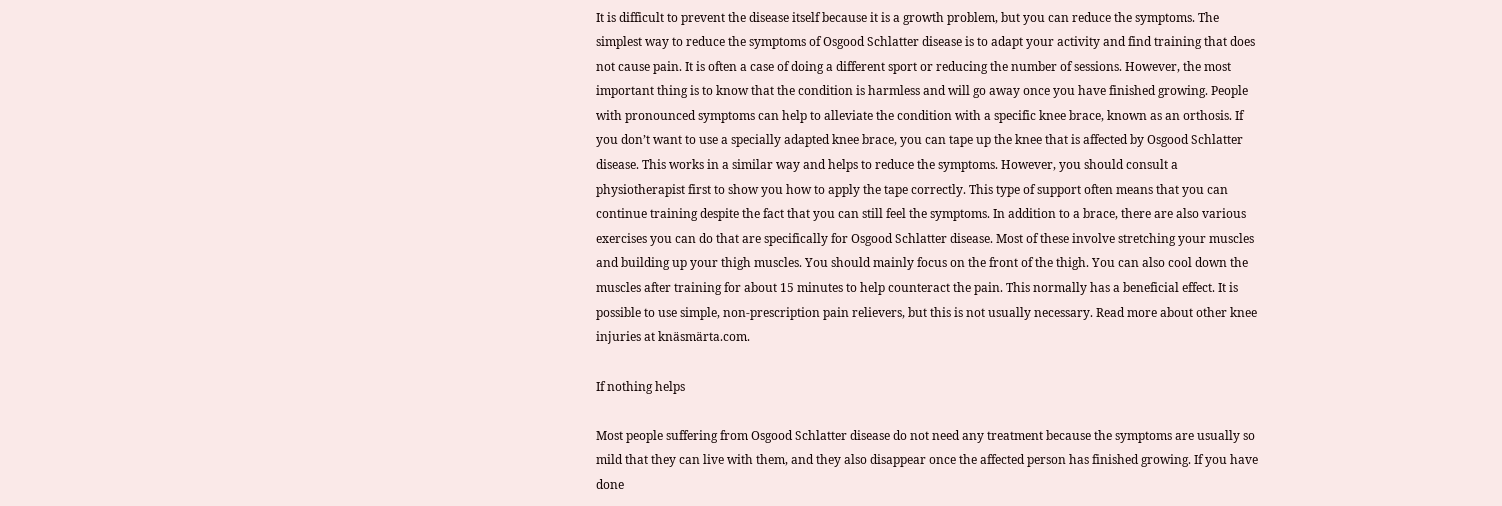It is difficult to prevent the disease itself because it is a growth problem, but you can reduce the symptoms. The simplest way to reduce the symptoms of Osgood Schlatter disease is to adapt your activity and find training that does not cause pain. It is often a case of doing a different sport or reducing the number of sessions. However, the most important thing is to know that the condition is harmless and will go away once you have finished growing. People with pronounced symptoms can help to alleviate the condition with a specific knee brace, known as an orthosis. If you don’t want to use a specially adapted knee brace, you can tape up the knee that is affected by Osgood Schlatter disease. This works in a similar way and helps to reduce the symptoms. However, you should consult a physiotherapist first to show you how to apply the tape correctly. This type of support often means that you can continue training despite the fact that you can still feel the symptoms. In addition to a brace, there are also various exercises you can do that are specifically for Osgood Schlatter disease. Most of these involve stretching your muscles and building up your thigh muscles. You should mainly focus on the front of the thigh. You can also cool down the muscles after training for about 15 minutes to help counteract the pain. This normally has a beneficial effect. It is possible to use simple, non-prescription pain relievers, but this is not usually necessary. Read more about other knee injuries at knäsmärta.com.

If nothing helps

Most people suffering from Osgood Schlatter disease do not need any treatment because the symptoms are usually so mild that they can live with them, and they also disappear once the affected person has finished growing. If you have done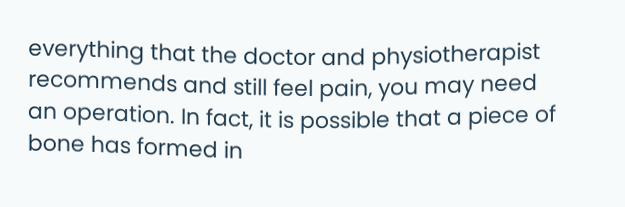everything that the doctor and physiotherapist recommends and still feel pain, you may need an operation. In fact, it is possible that a piece of bone has formed in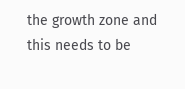the growth zone and this needs to be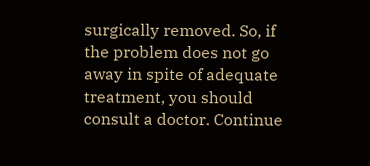surgically removed. So, if the problem does not go away in spite of adequate treatment, you should consult a doctor. Continue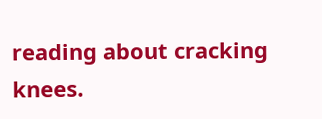reading about cracking knees.